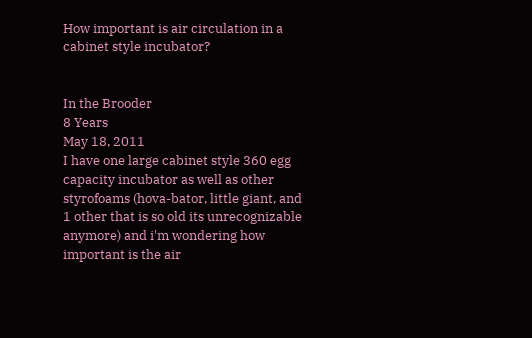How important is air circulation in a cabinet style incubator?


In the Brooder
8 Years
May 18, 2011
I have one large cabinet style 360 egg capacity incubator as well as other styrofoams (hova-bator, little giant, and 1 other that is so old its unrecognizable anymore) and i'm wondering how important is the air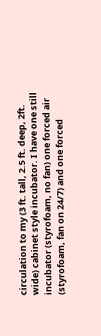circulation to my (3 ft. tall, 2.5 ft. deep, 2ft. wide) cabinet style incubator. I have one still incubator (styrofoam, no fan) one forced air (styrofoam, fan on 24/7) and one forced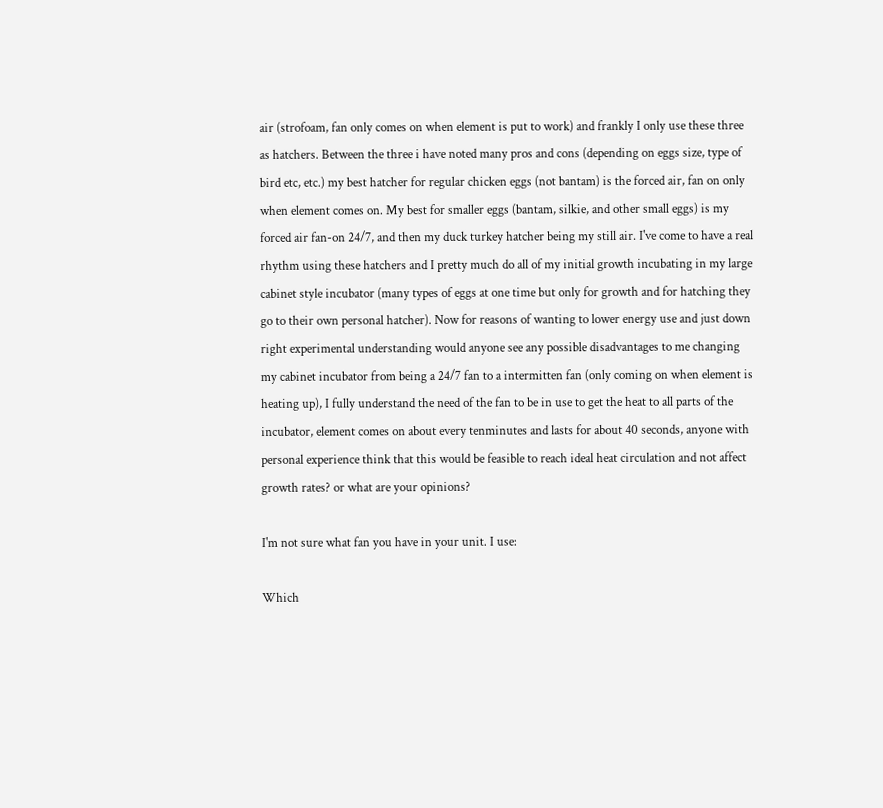air (strofoam, fan only comes on when element is put to work) and frankly I only use these three as hatchers. Between the three i have noted many pros and cons (depending on eggs size, type of bird etc, etc.) my best hatcher for regular chicken eggs (not bantam) is the forced air, fan on only when element comes on. My best for smaller eggs (bantam, silkie, and other small eggs) is my forced air fan-on 24/7, and then my duck turkey hatcher being my still air. I've come to have a real rhythm using these hatchers and I pretty much do all of my initial growth incubating in my large cabinet style incubator (many types of eggs at one time but only for growth and for hatching they go to their own personal hatcher). Now for reasons of wanting to lower energy use and just down right experimental understanding would anyone see any possible disadvantages to me changing my cabinet incubator from being a 24/7 fan to a intermitten fan (only coming on when element is heating up), I fully understand the need of the fan to be in use to get the heat to all parts of the incubator, element comes on about every tenminutes and lasts for about 40 seconds, anyone with personal experience think that this would be feasible to reach ideal heat circulation and not affect growth rates? or what are your opinions?

I'm not sure what fan you have in your unit. I use:

Which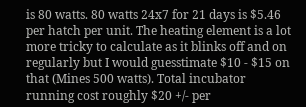is 80 watts. 80 watts 24x7 for 21 days is $5.46 per hatch per unit. The heating element is a lot more tricky to calculate as it blinks off and on regularly but I would guesstimate $10 - $15 on that (Mines 500 watts). Total incubator running cost roughly $20 +/- per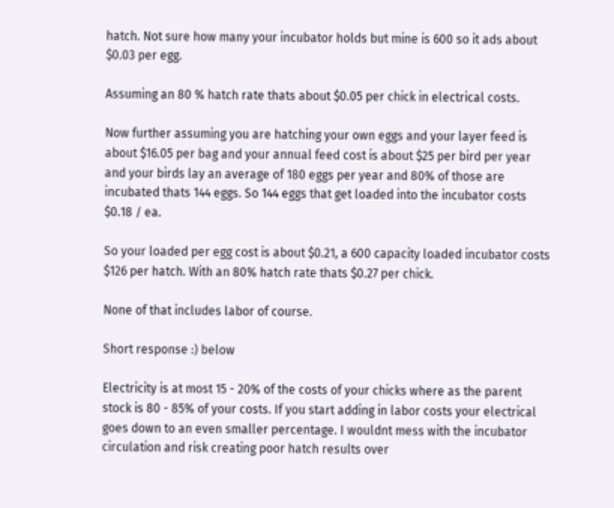hatch. Not sure how many your incubator holds but mine is 600 so it ads about $0.03 per egg.

Assuming an 80 % hatch rate thats about $0.05 per chick in electrical costs.

Now further assuming you are hatching your own eggs and your layer feed is about $16.05 per bag and your annual feed cost is about $25 per bird per year and your birds lay an average of 180 eggs per year and 80% of those are incubated thats 144 eggs. So 144 eggs that get loaded into the incubator costs $0.18 / ea.

So your loaded per egg cost is about $0.21, a 600 capacity loaded incubator costs $126 per hatch. With an 80% hatch rate thats $0.27 per chick.

None of that includes labor of course.

Short response :) below

Electricity is at most 15 - 20% of the costs of your chicks where as the parent stock is 80 - 85% of your costs. If you start adding in labor costs your electrical goes down to an even smaller percentage. I wouldnt mess with the incubator circulation and risk creating poor hatch results over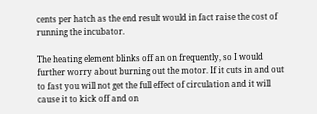cents per hatch as the end result would in fact raise the cost of running the incubator.

The heating element blinks off an on frequently, so I would further worry about burning out the motor. If it cuts in and out to fast you will not get the full effect of circulation and it will cause it to kick off and on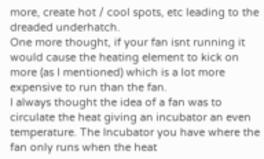more, create hot / cool spots, etc leading to the dreaded underhatch.
One more thought, if your fan isnt running it would cause the heating element to kick on more (as I mentioned) which is a lot more expensive to run than the fan.
I always thought the idea of a fan was to circulate the heat giving an incubator an even temperature. The Incubator you have where the fan only runs when the heat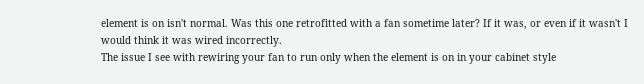element is on isn't normal. Was this one retrofitted with a fan sometime later? If it was, or even if it wasn't I would think it was wired incorrectly.
The issue I see with rewiring your fan to run only when the element is on in your cabinet style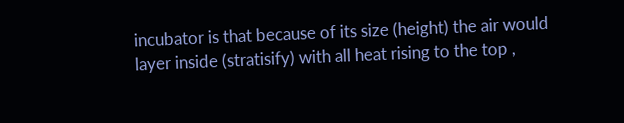incubator is that because of its size (height) the air would layer inside (stratisify) with all heat rising to the top ,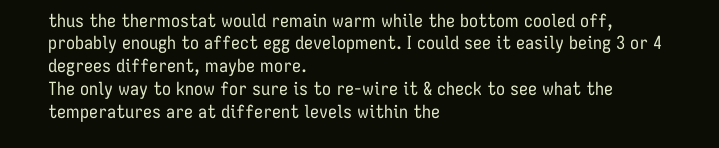thus the thermostat would remain warm while the bottom cooled off, probably enough to affect egg development. I could see it easily being 3 or 4 degrees different, maybe more.
The only way to know for sure is to re-wire it & check to see what the temperatures are at different levels within the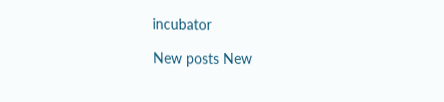incubator

New posts New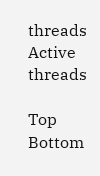threads Active threads

Top Bottom